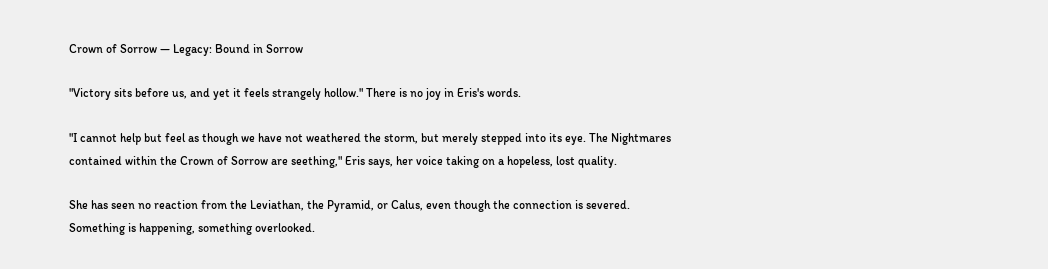Crown of Sorrow — Legacy: Bound in Sorrow

"Victory sits before us, and yet it feels strangely hollow." There is no joy in Eris's words.

"I cannot help but feel as though we have not weathered the storm, but merely stepped into its eye. The Nightmares contained within the Crown of Sorrow are seething," Eris says, her voice taking on a hopeless, lost quality.

She has seen no reaction from the Leviathan, the Pyramid, or Calus, even though the connection is severed. Something is happening, something overlooked.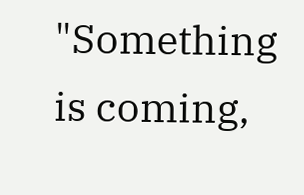"Something is coming,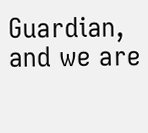Guardian, and we are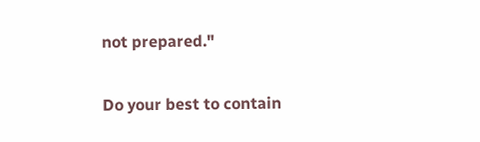not prepared."

Do your best to contain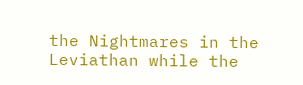the Nightmares in the Leviathan while the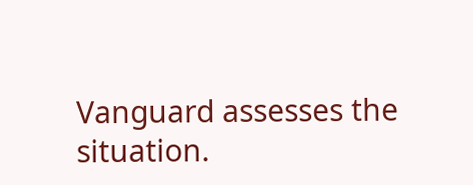Vanguard assesses the situation.